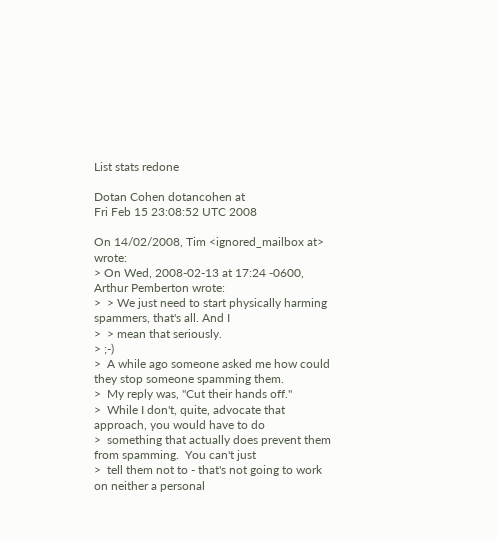List stats redone

Dotan Cohen dotancohen at
Fri Feb 15 23:08:52 UTC 2008

On 14/02/2008, Tim <ignored_mailbox at> wrote:
> On Wed, 2008-02-13 at 17:24 -0600, Arthur Pemberton wrote:
>  > We just need to start physically harming spammers, that's all. And I
>  > mean that seriously.
> ;-)
>  A while ago someone asked me how could they stop someone spamming them.
>  My reply was, "Cut their hands off."
>  While I don't, quite, advocate that approach, you would have to do
>  something that actually does prevent them from spamming.  You can't just
>  tell them not to - that's not going to work on neither a personal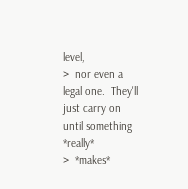level,
>  nor even a legal one.  They'll just carry on until something *really*
>  *makes*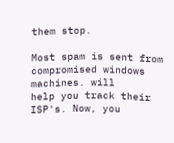them stop.

Most spam is sent from compromised windows machines. will
help you track their ISP's. Now, you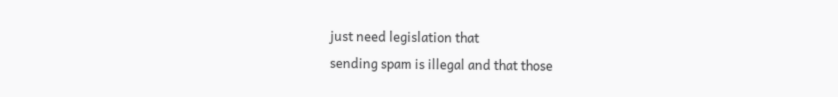just need legislation that
sending spam is illegal and that those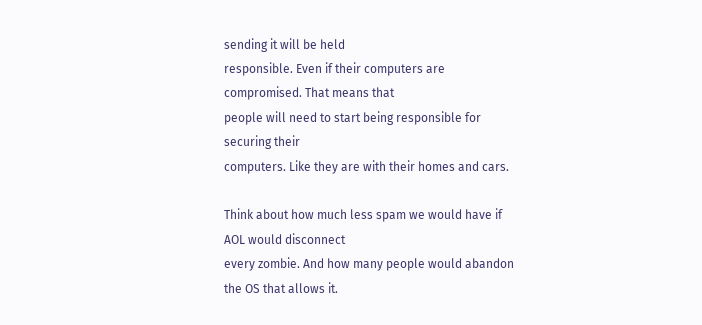sending it will be held
responsible. Even if their computers are compromised. That means that
people will need to start being responsible for securing their
computers. Like they are with their homes and cars.

Think about how much less spam we would have if AOL would disconnect
every zombie. And how many people would abandon the OS that allows it.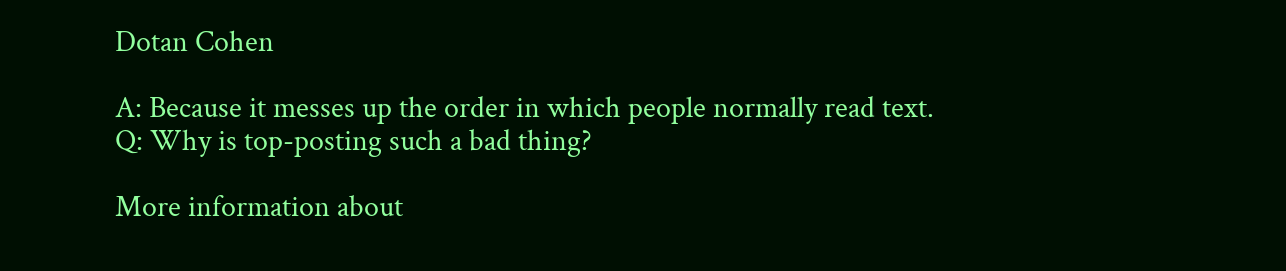Dotan Cohen

A: Because it messes up the order in which people normally read text.
Q: Why is top-posting such a bad thing?

More information about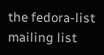the fedora-list mailing list